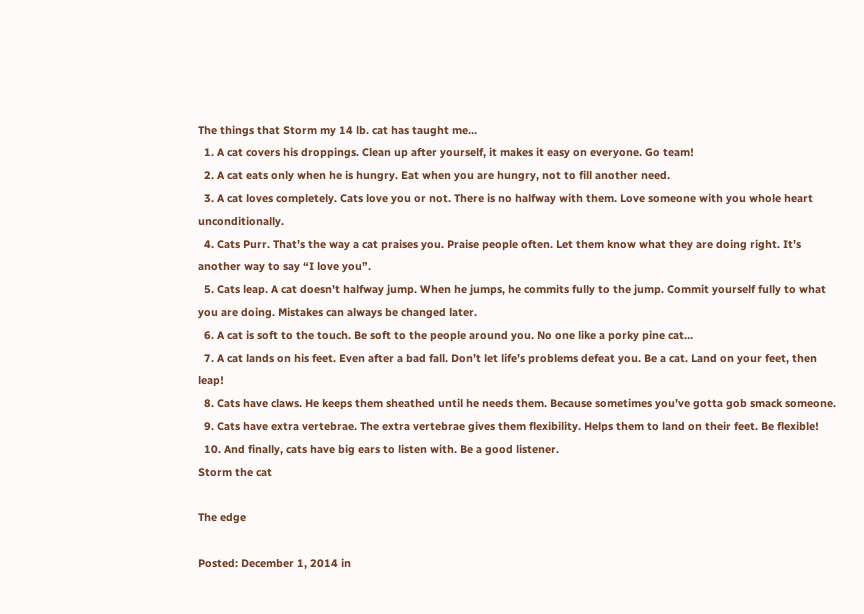The things that Storm my 14 lb. cat has taught me…
  1. A cat covers his droppings. Clean up after yourself, it makes it easy on everyone. Go team!
  2. A cat eats only when he is hungry. Eat when you are hungry, not to fill another need.
  3. A cat loves completely. Cats love you or not. There is no halfway with them. Love someone with you whole heart unconditionally.
  4. Cats Purr. That’s the way a cat praises you. Praise people often. Let them know what they are doing right. It’s another way to say “I love you”.
  5. Cats leap. A cat doesn’t halfway jump. When he jumps, he commits fully to the jump. Commit yourself fully to what you are doing. Mistakes can always be changed later.
  6. A cat is soft to the touch. Be soft to the people around you. No one like a porky pine cat…
  7. A cat lands on his feet. Even after a bad fall. Don’t let life’s problems defeat you. Be a cat. Land on your feet, then leap!
  8. Cats have claws. He keeps them sheathed until he needs them. Because sometimes you’ve gotta gob smack someone.
  9. Cats have extra vertebrae. The extra vertebrae gives them flexibility. Helps them to land on their feet. Be flexible!
  10. And finally, cats have big ears to listen with. Be a good listener.
Storm the cat

The edge

Posted: December 1, 2014 in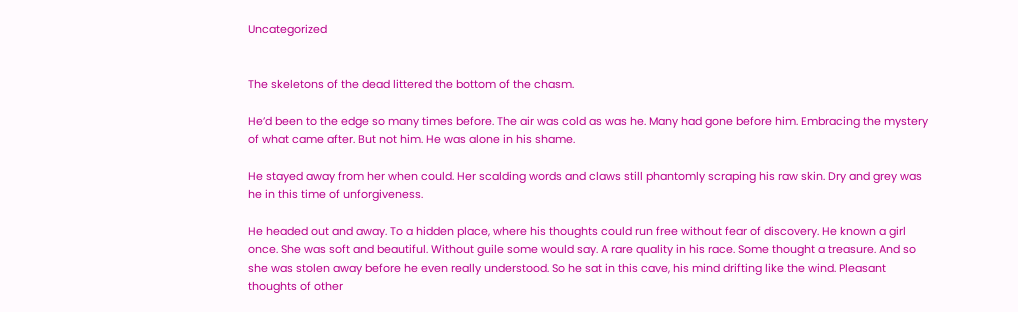Uncategorized


The skeletons of the dead littered the bottom of the chasm.

He’d been to the edge so many times before. The air was cold as was he. Many had gone before him. Embracing the mystery of what came after. But not him. He was alone in his shame.

He stayed away from her when could. Her scalding words and claws still phantomly scraping his raw skin. Dry and grey was he in this time of unforgiveness.

He headed out and away. To a hidden place, where his thoughts could run free without fear of discovery. He known a girl once. She was soft and beautiful. Without guile some would say. A rare quality in his race. Some thought a treasure. And so she was stolen away before he even really understood. So he sat in this cave, his mind drifting like the wind. Pleasant thoughts of other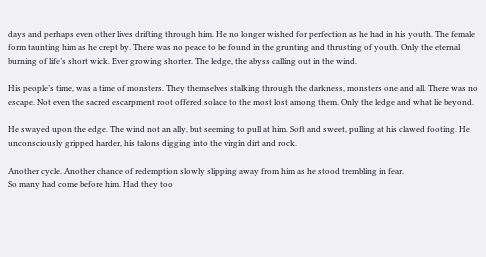days and perhaps even other lives drifting through him. He no longer wished for perfection as he had in his youth. The female form taunting him as he crept by. There was no peace to be found in the grunting and thrusting of youth. Only the eternal burning of life’s short wick. Ever growing shorter. The ledge, the abyss calling out in the wind.

His people’s time, was a time of monsters. They themselves stalking through the darkness, monsters one and all. There was no escape. Not even the sacred escarpment root offered solace to the most lost among them. Only the ledge and what lie beyond.

He swayed upon the edge. The wind not an ally, but seeming to pull at him. Soft and sweet, pulling at his clawed footing. He unconsciously gripped harder, his talons digging into the virgin dirt and rock.

Another cycle. Another chance of redemption slowly slipping away from him as he stood trembling in fear.
So many had come before him. Had they too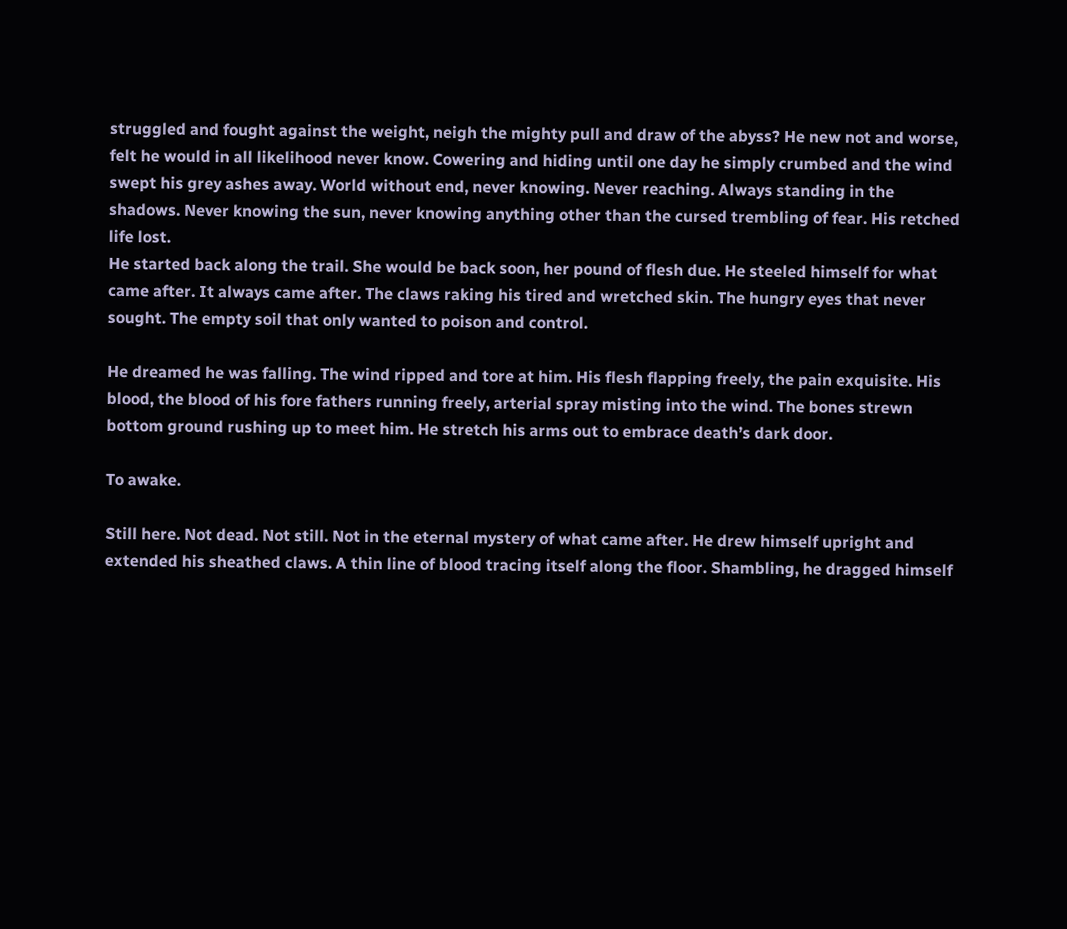struggled and fought against the weight, neigh the mighty pull and draw of the abyss? He new not and worse, felt he would in all likelihood never know. Cowering and hiding until one day he simply crumbed and the wind swept his grey ashes away. World without end, never knowing. Never reaching. Always standing in the shadows. Never knowing the sun, never knowing anything other than the cursed trembling of fear. His retched life lost.
He started back along the trail. She would be back soon, her pound of flesh due. He steeled himself for what came after. It always came after. The claws raking his tired and wretched skin. The hungry eyes that never sought. The empty soil that only wanted to poison and control.

He dreamed he was falling. The wind ripped and tore at him. His flesh flapping freely, the pain exquisite. His blood, the blood of his fore fathers running freely, arterial spray misting into the wind. The bones strewn bottom ground rushing up to meet him. He stretch his arms out to embrace death’s dark door.

To awake.

Still here. Not dead. Not still. Not in the eternal mystery of what came after. He drew himself upright and extended his sheathed claws. A thin line of blood tracing itself along the floor. Shambling, he dragged himself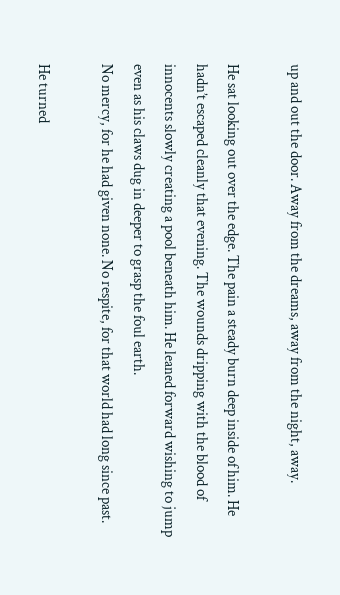up and out the door. Away from the dreams, away from the night, away.

He sat looking out over the edge. The pain a steady burn deep inside of him. He hadn’t escaped cleanly that evening. The wounds dripping with the blood of innocents slowly creating a pool beneath him. He leaned forward wishing to jump even as his claws dug in deeper to grasp the foul earth.
No mercy, for he had given none. No respite, for that world had long since past.

He turned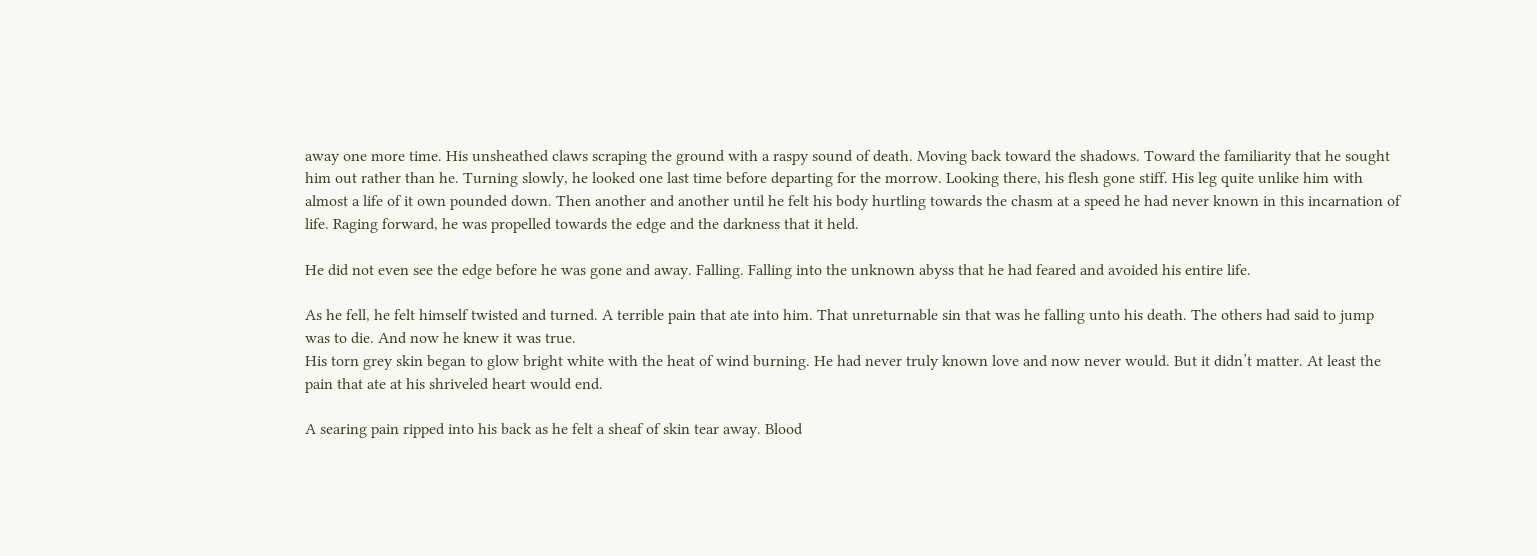away one more time. His unsheathed claws scraping the ground with a raspy sound of death. Moving back toward the shadows. Toward the familiarity that he sought him out rather than he. Turning slowly, he looked one last time before departing for the morrow. Looking there, his flesh gone stiff. His leg quite unlike him with almost a life of it own pounded down. Then another and another until he felt his body hurtling towards the chasm at a speed he had never known in this incarnation of life. Raging forward, he was propelled towards the edge and the darkness that it held.

He did not even see the edge before he was gone and away. Falling. Falling into the unknown abyss that he had feared and avoided his entire life.

As he fell, he felt himself twisted and turned. A terrible pain that ate into him. That unreturnable sin that was he falling unto his death. The others had said to jump was to die. And now he knew it was true.
His torn grey skin began to glow bright white with the heat of wind burning. He had never truly known love and now never would. But it didn’t matter. At least the pain that ate at his shriveled heart would end.

A searing pain ripped into his back as he felt a sheaf of skin tear away. Blood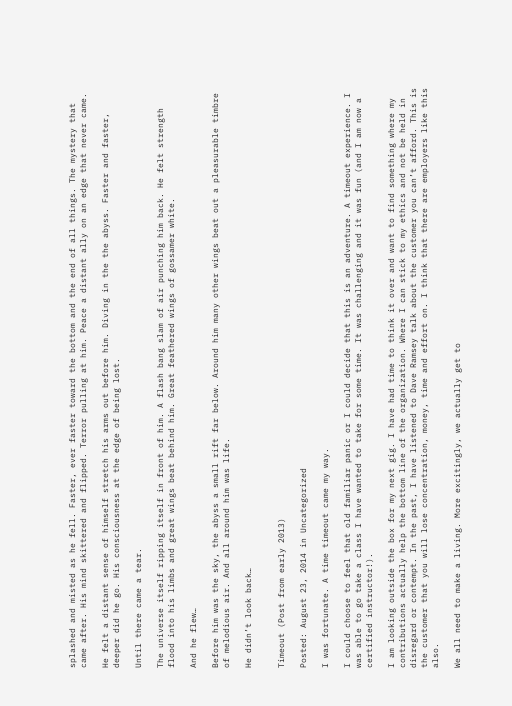splashed and misted as he fell. Faster, ever faster toward the bottom and the end of all things. The mystery that came after. His mind skittered and flipped. Terror pulling at him. Peace a distant ally on an edge that never came.

He felt a distant sense of himself stretch his arms out before him. Diving in the the abyss. Faster and faster, deeper did he go. His consciousness at the edge of being lost.

Until there came a tear.

The universe itself ripping itself in front of him. A flash bang slam of air punching him back. He felt strength flood into his limbs and great wings beat behind him. Great feathered wings of gossamer white.

And he flew…

Before him was the sky, the abyss a small rift far below. Around him many other wings beat out a pleasurable timbre of melodious air. And all around him was life.

He didn’t look back…


Timeout (Post from early 2013)

Posted: August 23, 2014 in Uncategorized

I was fortunate. A time timeout came my way.

I could choose to feel that old familiar panic or I could decide that this is an adventure. A timeout experience. I was able to go take a class I have wanted to take for some time. It was challenging and it was fun (and I am now a certified instructor!).

I am looking outside the box for my next gig. I have had time to think it over and want to find something where my contributions actually help the bottom line of the organization. Where I can stick to my ethics and not be held in disregard or contempt. In the past, I have listened to Dave Ramsey talk about the customer you can’t afford. This is the customer that you will lose concentration, money, time and effort on. I think that there are employers like this also.

We all need to make a living. More excitingly, we actually get to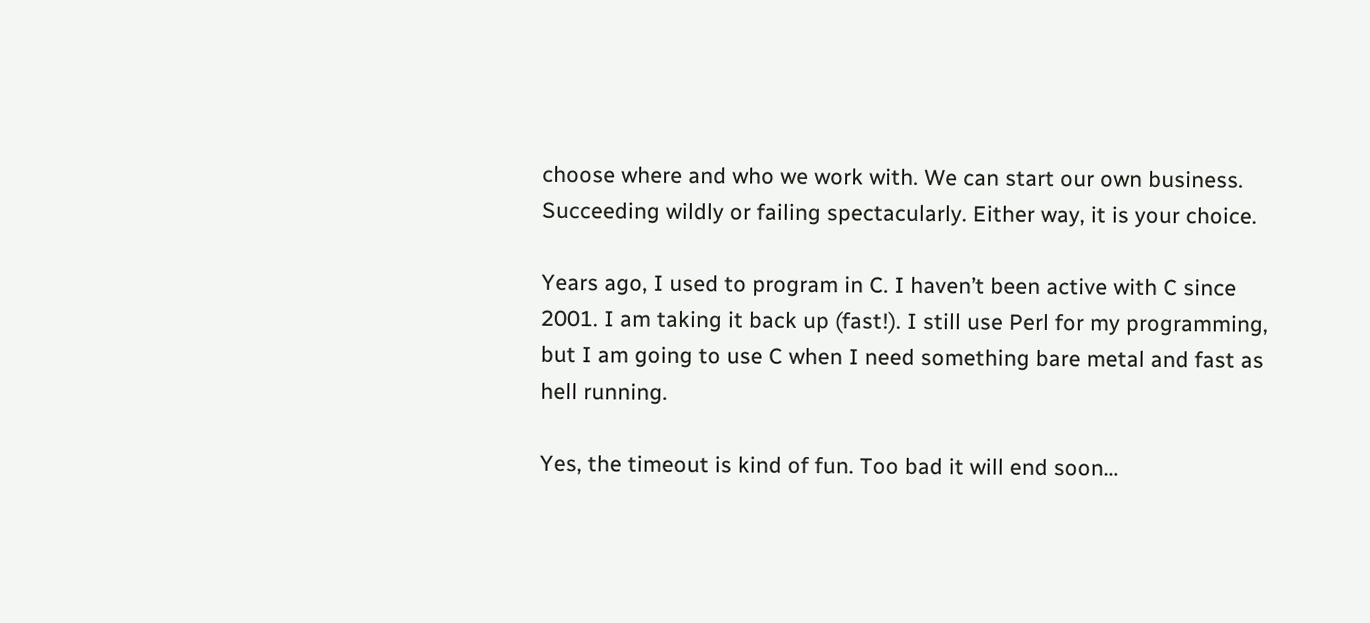choose where and who we work with. We can start our own business. Succeeding wildly or failing spectacularly. Either way, it is your choice.

Years ago, I used to program in C. I haven’t been active with C since 2001. I am taking it back up (fast!). I still use Perl for my programming, but I am going to use C when I need something bare metal and fast as hell running.

Yes, the timeout is kind of fun. Too bad it will end soon…